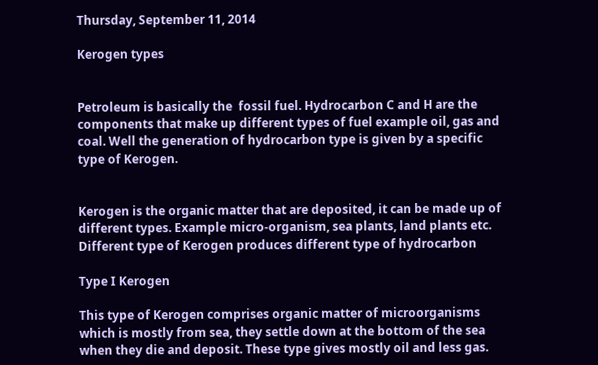Thursday, September 11, 2014

Kerogen types


Petroleum is basically the  fossil fuel. Hydrocarbon C and H are the components that make up different types of fuel example oil, gas and coal. Well the generation of hydrocarbon type is given by a specific type of Kerogen.


Kerogen is the organic matter that are deposited, it can be made up of different types. Example micro-organism, sea plants, land plants etc.
Different type of Kerogen produces different type of hydrocarbon

Type I Kerogen

This type of Kerogen comprises organic matter of microorganisms which is mostly from sea, they settle down at the bottom of the sea when they die and deposit. These type gives mostly oil and less gas.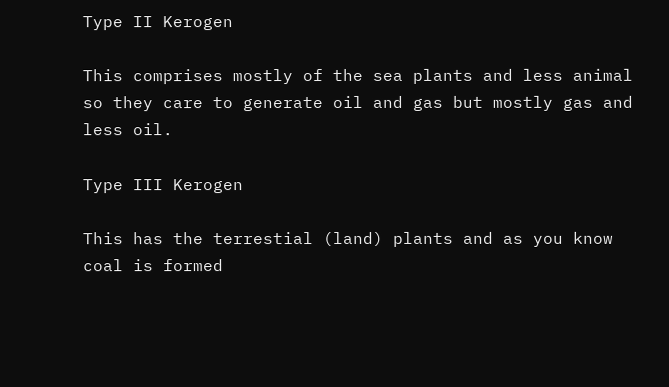Type II Kerogen

This comprises mostly of the sea plants and less animal so they care to generate oil and gas but mostly gas and less oil.

Type III Kerogen

This has the terrestial (land) plants and as you know coal is formed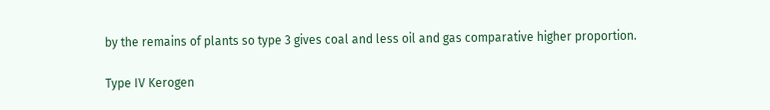by the remains of plants so type 3 gives coal and less oil and gas comparative higher proportion.

Type IV Kerogen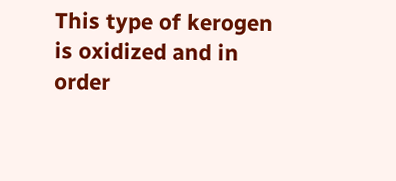This type of kerogen is oxidized and in order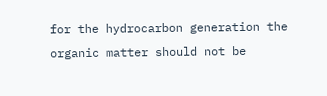for the hydrocarbon generation the organic matter should not be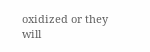oxidized or they will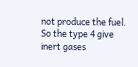not produce the fuel. So the type 4 give inert gases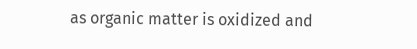as organic matter is oxidized and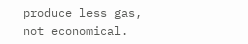produce less gas, not economical.